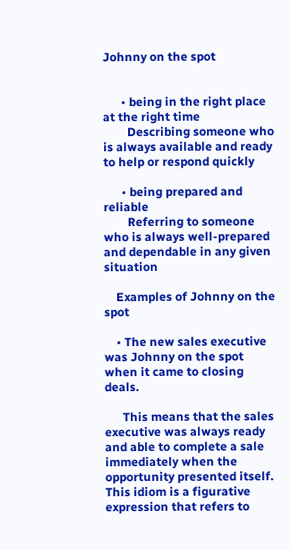Johnny on the spot


      • being in the right place at the right time
        Describing someone who is always available and ready to help or respond quickly

      • being prepared and reliable
        Referring to someone who is always well-prepared and dependable in any given situation

    Examples of Johnny on the spot

    • The new sales executive was Johnny on the spot when it came to closing deals.

      This means that the sales executive was always ready and able to complete a sale immediately when the opportunity presented itself. This idiom is a figurative expression that refers to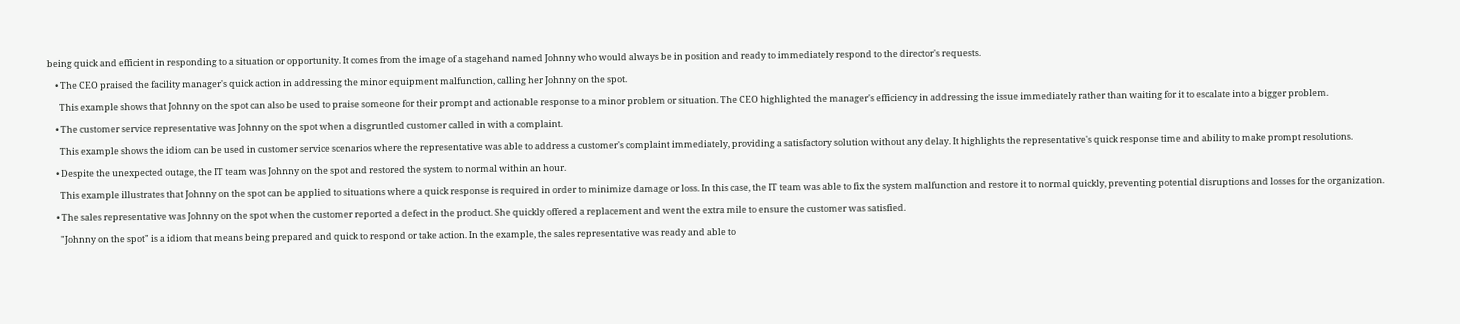being quick and efficient in responding to a situation or opportunity. It comes from the image of a stagehand named Johnny who would always be in position and ready to immediately respond to the director's requests.

    • The CEO praised the facility manager's quick action in addressing the minor equipment malfunction, calling her Johnny on the spot.

      This example shows that Johnny on the spot can also be used to praise someone for their prompt and actionable response to a minor problem or situation. The CEO highlighted the manager's efficiency in addressing the issue immediately rather than waiting for it to escalate into a bigger problem.

    • The customer service representative was Johnny on the spot when a disgruntled customer called in with a complaint.

      This example shows the idiom can be used in customer service scenarios where the representative was able to address a customer's complaint immediately, providing a satisfactory solution without any delay. It highlights the representative's quick response time and ability to make prompt resolutions.

    • Despite the unexpected outage, the IT team was Johnny on the spot and restored the system to normal within an hour.

      This example illustrates that Johnny on the spot can be applied to situations where a quick response is required in order to minimize damage or loss. In this case, the IT team was able to fix the system malfunction and restore it to normal quickly, preventing potential disruptions and losses for the organization.

    • The sales representative was Johnny on the spot when the customer reported a defect in the product. She quickly offered a replacement and went the extra mile to ensure the customer was satisfied.

      "Johnny on the spot" is a idiom that means being prepared and quick to respond or take action. In the example, the sales representative was ready and able to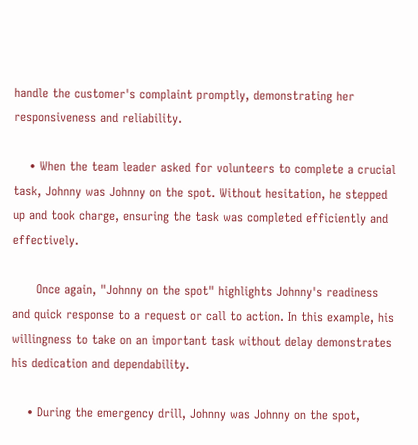handle the customer's complaint promptly, demonstrating her responsiveness and reliability.

    • When the team leader asked for volunteers to complete a crucial task, Johnny was Johnny on the spot. Without hesitation, he stepped up and took charge, ensuring the task was completed efficiently and effectively.

      Once again, "Johnny on the spot" highlights Johnny's readiness and quick response to a request or call to action. In this example, his willingness to take on an important task without delay demonstrates his dedication and dependability.

    • During the emergency drill, Johnny was Johnny on the spot,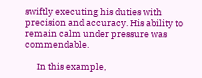swiftly executing his duties with precision and accuracy. His ability to remain calm under pressure was commendable.

      In this example,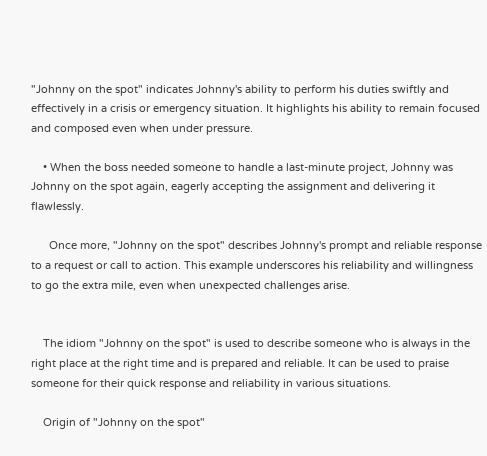"Johnny on the spot" indicates Johnny's ability to perform his duties swiftly and effectively in a crisis or emergency situation. It highlights his ability to remain focused and composed even when under pressure.

    • When the boss needed someone to handle a last-minute project, Johnny was Johnny on the spot again, eagerly accepting the assignment and delivering it flawlessly.

      Once more, "Johnny on the spot" describes Johnny's prompt and reliable response to a request or call to action. This example underscores his reliability and willingness to go the extra mile, even when unexpected challenges arise.


    The idiom "Johnny on the spot" is used to describe someone who is always in the right place at the right time and is prepared and reliable. It can be used to praise someone for their quick response and reliability in various situations.

    Origin of "Johnny on the spot"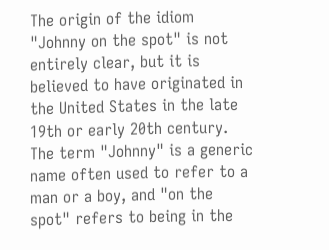The origin of the idiom "Johnny on the spot" is not entirely clear, but it is believed to have originated in the United States in the late 19th or early 20th century. The term "Johnny" is a generic name often used to refer to a man or a boy, and "on the spot" refers to being in the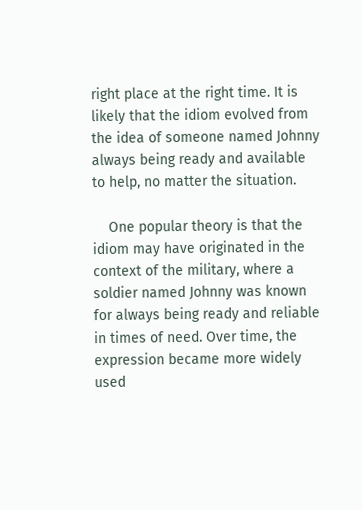right place at the right time. It is likely that the idiom evolved from the idea of someone named Johnny always being ready and available to help, no matter the situation.

    One popular theory is that the idiom may have originated in the context of the military, where a soldier named Johnny was known for always being ready and reliable in times of need. Over time, the expression became more widely used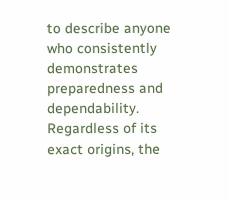to describe anyone who consistently demonstrates preparedness and dependability. Regardless of its exact origins, the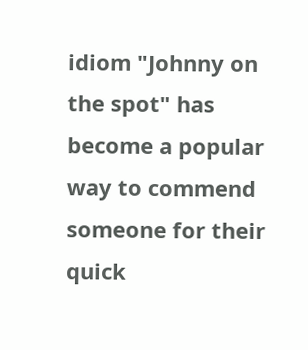idiom "Johnny on the spot" has become a popular way to commend someone for their quick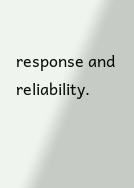response and reliability.